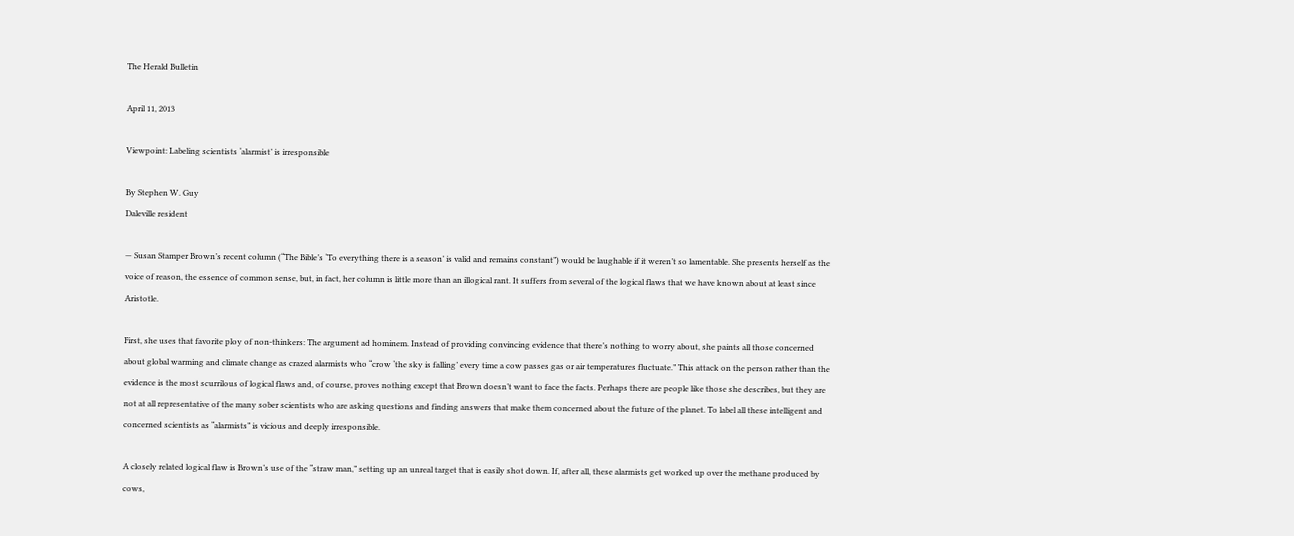The Herald Bulletin

April 11, 2013

Viewpoint: Labeling scientists ‘alarmist’ is irresponsible

By Stephen W. Guy
Daleville resident

— Susan Stamper Brown’s recent column (“The Bible’s ‘To everything there is a season’ is valid and remains constant”) would be laughable if it weren’t so lamentable. She presents herself as the voice of reason, the essence of common sense, but, in fact, her column is little more than an illogical rant. It suffers from several of the logical flaws that we have known about at least since Aristotle.

First, she uses that favorite ploy of non-thinkers: The argument ad hominem. Instead of providing convincing evidence that there’s nothing to worry about, she paints all those concerned about global warming and climate change as crazed alarmists who “crow ‘the sky is falling’ every time a cow passes gas or air temperatures fluctuate.” This attack on the person rather than the evidence is the most scurrilous of logical flaws and, of course, proves nothing except that Brown doesn’t want to face the facts. Perhaps there are people like those she describes, but they are not at all representative of the many sober scientists who are asking questions and finding answers that make them concerned about the future of the planet. To label all these intelligent and concerned scientists as “alarmists” is vicious and deeply irresponsible.

A closely related logical flaw is Brown’s use of the “straw man,” setting up an unreal target that is easily shot down. If, after all, these alarmists get worked up over the methane produced by cows,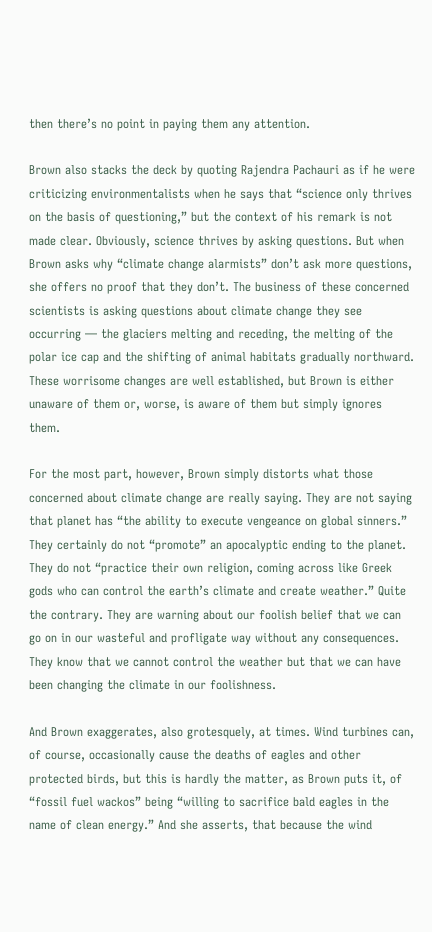then there’s no point in paying them any attention.

Brown also stacks the deck by quoting Rajendra Pachauri as if he were criticizing environmentalists when he says that “science only thrives on the basis of questioning,” but the context of his remark is not made clear. Obviously, science thrives by asking questions. But when Brown asks why “climate change alarmists” don’t ask more questions, she offers no proof that they don’t. The business of these concerned scientists is asking questions about climate change they see occurring — the glaciers melting and receding, the melting of the polar ice cap and the shifting of animal habitats gradually northward. These worrisome changes are well established, but Brown is either unaware of them or, worse, is aware of them but simply ignores them.

For the most part, however, Brown simply distorts what those concerned about climate change are really saying. They are not saying that planet has “the ability to execute vengeance on global sinners.” They certainly do not “promote” an apocalyptic ending to the planet. They do not “practice their own religion, coming across like Greek gods who can control the earth’s climate and create weather.” Quite the contrary. They are warning about our foolish belief that we can go on in our wasteful and profligate way without any consequences. They know that we cannot control the weather but that we can have been changing the climate in our foolishness.

And Brown exaggerates, also grotesquely, at times. Wind turbines can, of course, occasionally cause the deaths of eagles and other protected birds, but this is hardly the matter, as Brown puts it, of “fossil fuel wackos” being “willing to sacrifice bald eagles in the name of clean energy.” And she asserts, that because the wind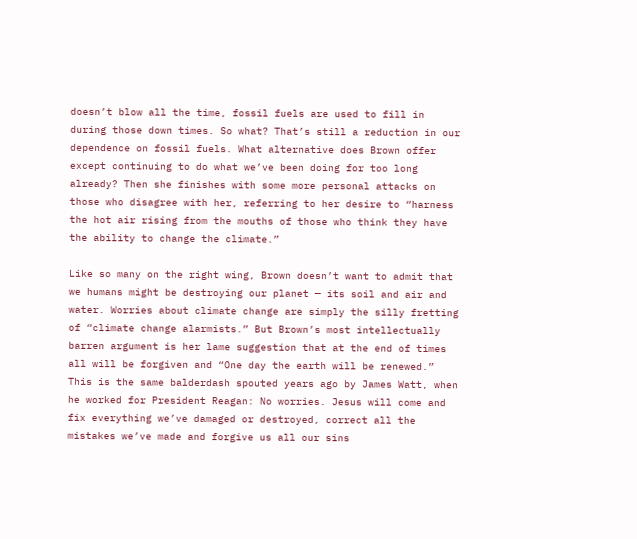doesn’t blow all the time, fossil fuels are used to fill in during those down times. So what? That’s still a reduction in our dependence on fossil fuels. What alternative does Brown offer except continuing to do what we’ve been doing for too long already? Then she finishes with some more personal attacks on those who disagree with her, referring to her desire to “harness the hot air rising from the mouths of those who think they have the ability to change the climate.”

Like so many on the right wing, Brown doesn’t want to admit that we humans might be destroying our planet — its soil and air and water. Worries about climate change are simply the silly fretting of “climate change alarmists.” But Brown’s most intellectually barren argument is her lame suggestion that at the end of times all will be forgiven and “One day the earth will be renewed.” This is the same balderdash spouted years ago by James Watt, when he worked for President Reagan: No worries. Jesus will come and fix everything we’ve damaged or destroyed, correct all the mistakes we’ve made and forgive us all our sins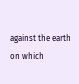against the earth on which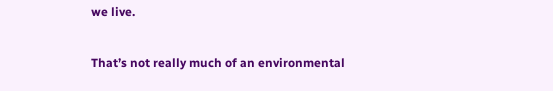we live.

That’s not really much of an environmental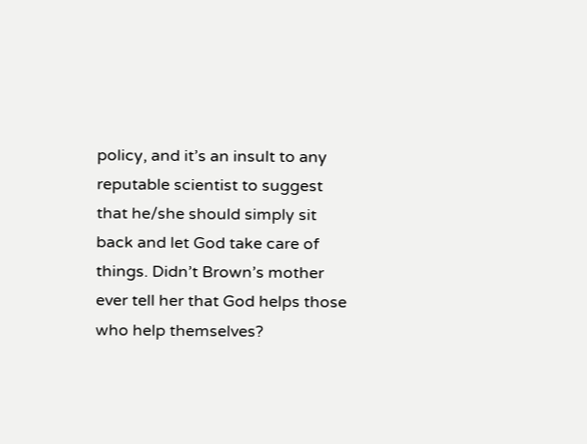policy, and it’s an insult to any reputable scientist to suggest that he/she should simply sit back and let God take care of things. Didn’t Brown’s mother ever tell her that God helps those who help themselves?